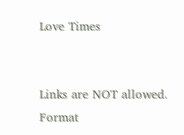Love Times


Links are NOT allowed. Format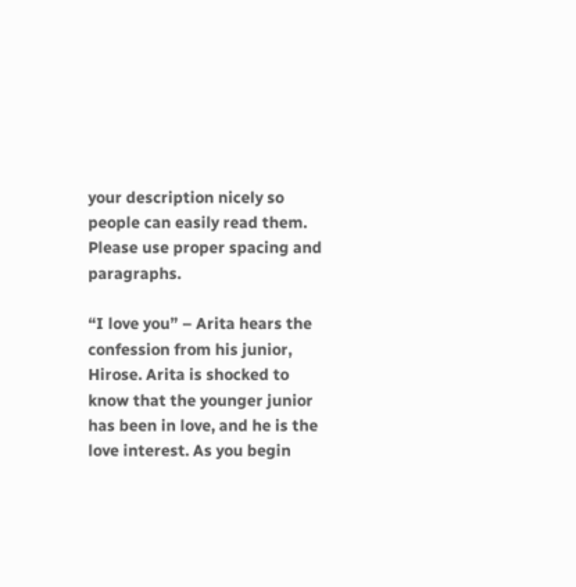your description nicely so people can easily read them. Please use proper spacing and paragraphs.

“I love you” – Arita hears the confession from his junior, Hirose. Arita is shocked to know that the younger junior has been in love, and he is the love interest. As you begin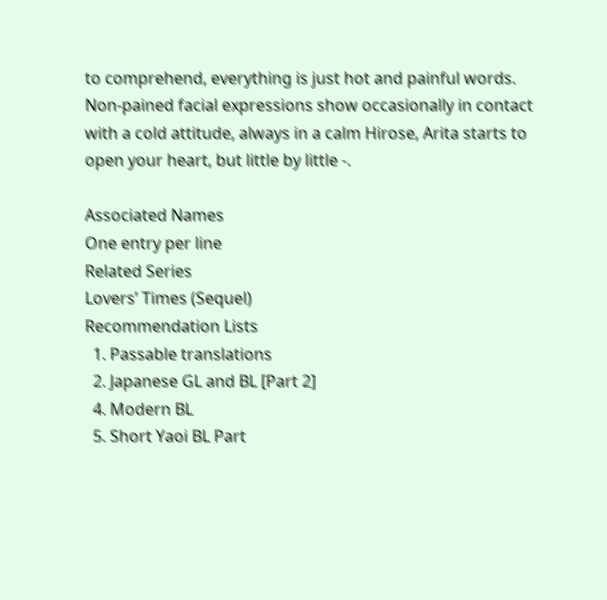to comprehend, everything is just hot and painful words. Non-pained facial expressions show occasionally in contact with a cold attitude, always in a calm Hirose, Arita starts to open your heart, but little by little -.

Associated Names
One entry per line
Related Series
Lovers’ Times (Sequel)
Recommendation Lists
  1. Passable translations
  2. Japanese GL and BL [Part 2]
  4. Modern BL
  5. Short Yaoi BL Part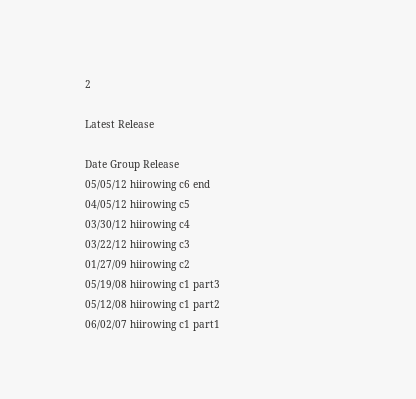2

Latest Release

Date Group Release
05/05/12 hiirowing c6 end
04/05/12 hiirowing c5
03/30/12 hiirowing c4
03/22/12 hiirowing c3
01/27/09 hiirowing c2
05/19/08 hiirowing c1 part3
05/12/08 hiirowing c1 part2
06/02/07 hiirowing c1 part1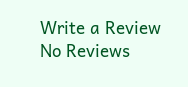Write a Review
No Reviews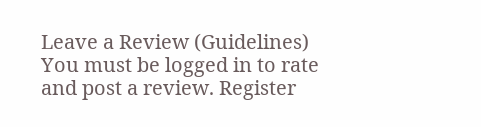Leave a Review (Guidelines)
You must be logged in to rate and post a review. Register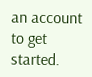an account to get started.